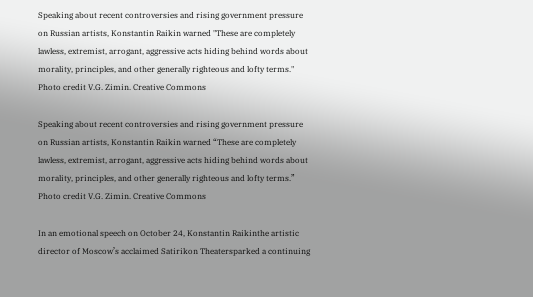Speaking about recent controversies and rising government pressure on Russian artists, Konstantin Raikin warned "These are completely lawless, extremist, arrogant, aggressive acts hiding behind words about morality, principles, and other generally righteous and lofty terms." Photo credit V.G. Zimin. Creative Commons

Speaking about recent controversies and rising government pressure on Russian artists, Konstantin Raikin warned “These are completely lawless, extremist, arrogant, aggressive acts hiding behind words about morality, principles, and other generally righteous and lofty terms.” Photo credit V.G. Zimin. Creative Commons

In an emotional speech on October 24, Konstantin Raikinthe artistic director of Moscow’s acclaimed Satirikon Theatersparked a continuing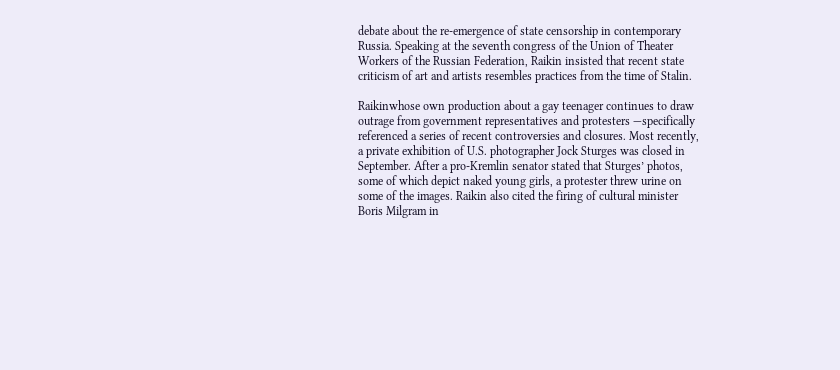debate about the re-emergence of state censorship in contemporary Russia. Speaking at the seventh congress of the Union of Theater Workers of the Russian Federation, Raikin insisted that recent state criticism of art and artists resembles practices from the time of Stalin.

Raikinwhose own production about a gay teenager continues to draw outrage from government representatives and protesters —specifically referenced a series of recent controversies and closures. Most recently, a private exhibition of U.S. photographer Jock Sturges was closed in September. After a pro-Kremlin senator stated that Sturges’ photos, some of which depict naked young girls, a protester threw urine on some of the images. Raikin also cited the firing of cultural minister Boris Milgram in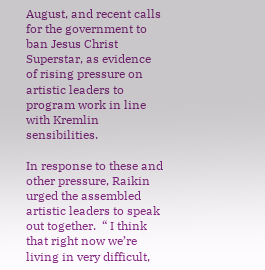August, and recent calls for the government to ban Jesus Christ Superstar, as evidence of rising pressure on artistic leaders to program work in line with Kremlin sensibilities.

In response to these and other pressure, Raikin urged the assembled artistic leaders to speak out together.  “ I think that right now we’re living in very difficult,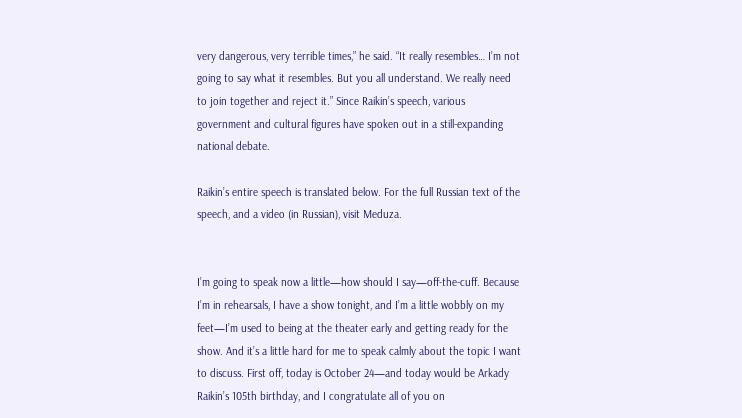very dangerous, very terrible times,” he said. “It really resembles… I’m not going to say what it resembles. But you all understand. We really need to join together and reject it.” Since Raikin’s speech, various government and cultural figures have spoken out in a still-expanding national debate.

Raikin’s entire speech is translated below. For the full Russian text of the speech, and a video (in Russian), visit Meduza.


I’m going to speak now a little—how should I say—off-the-cuff. Because I’m in rehearsals, I have a show tonight, and I’m a little wobbly on my feet—I’m used to being at the theater early and getting ready for the show. And it’s a little hard for me to speak calmly about the topic I want to discuss. First off, today is October 24—and today would be Arkady Raikin’s 105th birthday, and I congratulate all of you on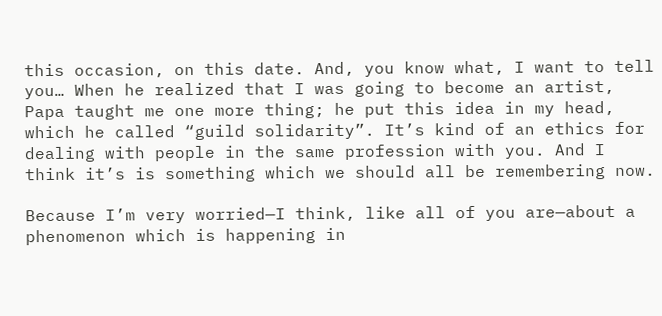this occasion, on this date. And, you know what, I want to tell you… When he realized that I was going to become an artist, Papa taught me one more thing; he put this idea in my head, which he called “guild solidarity”. It’s kind of an ethics for dealing with people in the same profession with you. And I think it’s is something which we should all be remembering now.

Because I’m very worried—I think, like all of you are—about a phenomenon which is happening in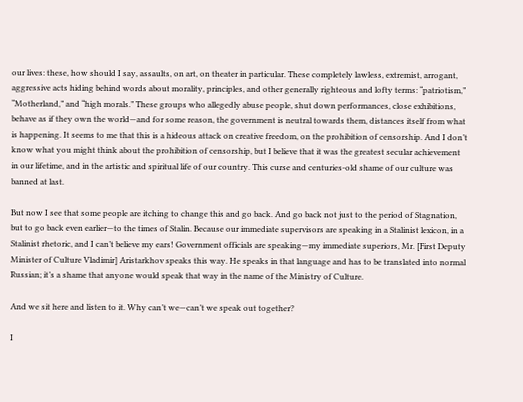our lives: these, how should I say, assaults, on art, on theater in particular. These completely lawless, extremist, arrogant, aggressive acts hiding behind words about morality, principles, and other generally righteous and lofty terms: “patriotism,” “Motherland,” and “high morals.” These groups who allegedly abuse people, shut down performances, close exhibitions, behave as if they own the world—and for some reason, the government is neutral towards them, distances itself from what is happening. It seems to me that this is a hideous attack on creative freedom, on the prohibition of censorship. And I don’t know what you might think about the prohibition of censorship, but I believe that it was the greatest secular achievement in our lifetime, and in the artistic and spiritual life of our country. This curse and centuries-old shame of our culture was banned at last.

But now I see that some people are itching to change this and go back. And go back not just to the period of Stagnation, but to go back even earlier—to the times of Stalin. Because our immediate supervisors are speaking in a Stalinist lexicon, in a Stalinist rhetoric, and I can’t believe my ears! Government officials are speaking—my immediate superiors, Mr. [First Deputy Minister of Culture Vladimir] Aristarkhov speaks this way. He speaks in that language and has to be translated into normal Russian; it’s a shame that anyone would speak that way in the name of the Ministry of Culture.

And we sit here and listen to it. Why can’t we—can’t we speak out together?

I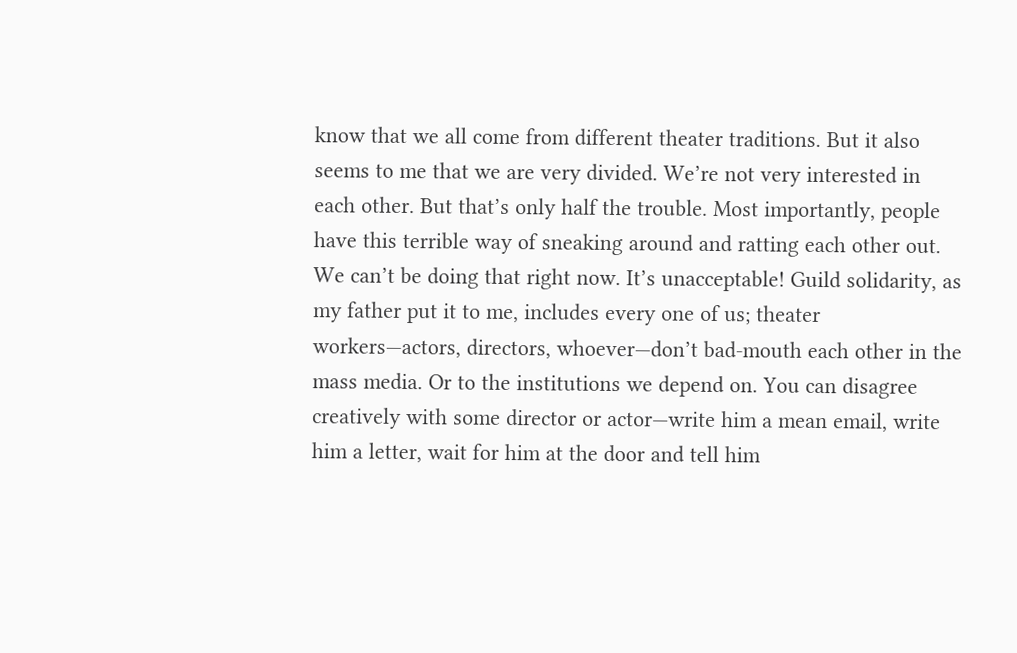know that we all come from different theater traditions. But it also seems to me that we are very divided. We’re not very interested in each other. But that’s only half the trouble. Most importantly, people have this terrible way of sneaking around and ratting each other out. We can’t be doing that right now. It’s unacceptable! Guild solidarity, as my father put it to me, includes every one of us; theater workers—actors, directors, whoever—don’t bad-mouth each other in the mass media. Or to the institutions we depend on. You can disagree creatively with some director or actor—write him a mean email, write him a letter, wait for him at the door and tell him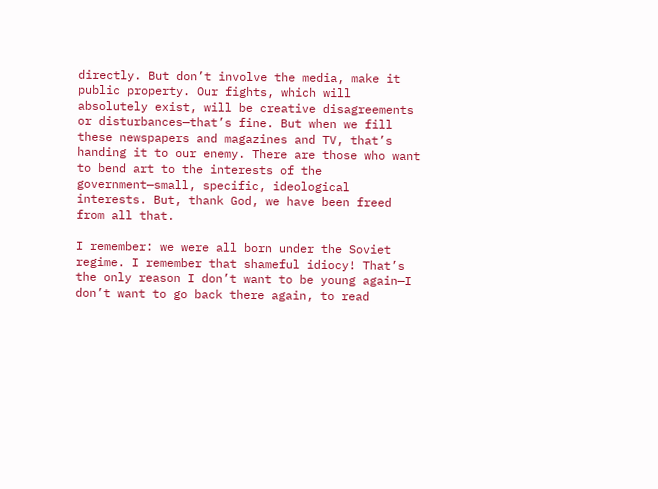directly. But don’t involve the media, make it public property. Our fights, which will absolutely exist, will be creative disagreements or disturbances—that’s fine. But when we fill these newspapers and magazines and TV, that’s handing it to our enemy. There are those who want to bend art to the interests of the government—small, specific, ideological interests. But, thank God, we have been freed from all that.

I remember: we were all born under the Soviet regime. I remember that shameful idiocy! That’s the only reason I don’t want to be young again—I don’t want to go back there again, to read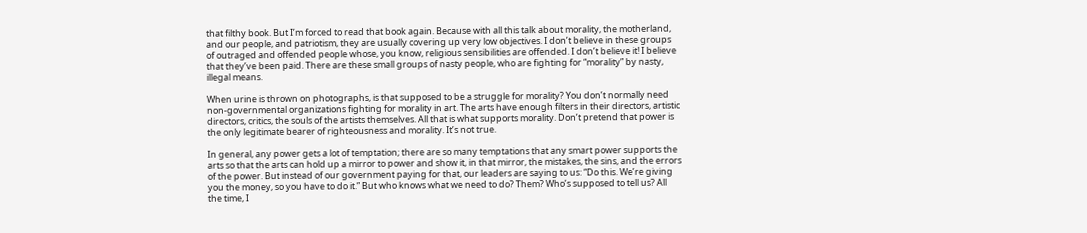that filthy book. But I’m forced to read that book again. Because with all this talk about morality, the motherland, and our people, and patriotism, they are usually covering up very low objectives. I don’t believe in these groups of outraged and offended people whose, you know, religious sensibilities are offended. I don’t believe it! I believe that they’ve been paid. There are these small groups of nasty people, who are fighting for “morality” by nasty, illegal means.

When urine is thrown on photographs, is that supposed to be a struggle for morality? You don’t normally need non-governmental organizations fighting for morality in art. The arts have enough filters in their directors, artistic directors, critics, the souls of the artists themselves. All that is what supports morality. Don’t pretend that power is the only legitimate bearer of righteousness and morality. It’s not true.

In general, any power gets a lot of temptation; there are so many temptations that any smart power supports the arts so that the arts can hold up a mirror to power and show it, in that mirror, the mistakes, the sins, and the errors of the power. But instead of our government paying for that, our leaders are saying to us: “Do this. We’re giving you the money, so you have to do it.” But who knows what we need to do? Them? Who’s supposed to tell us? All the time, I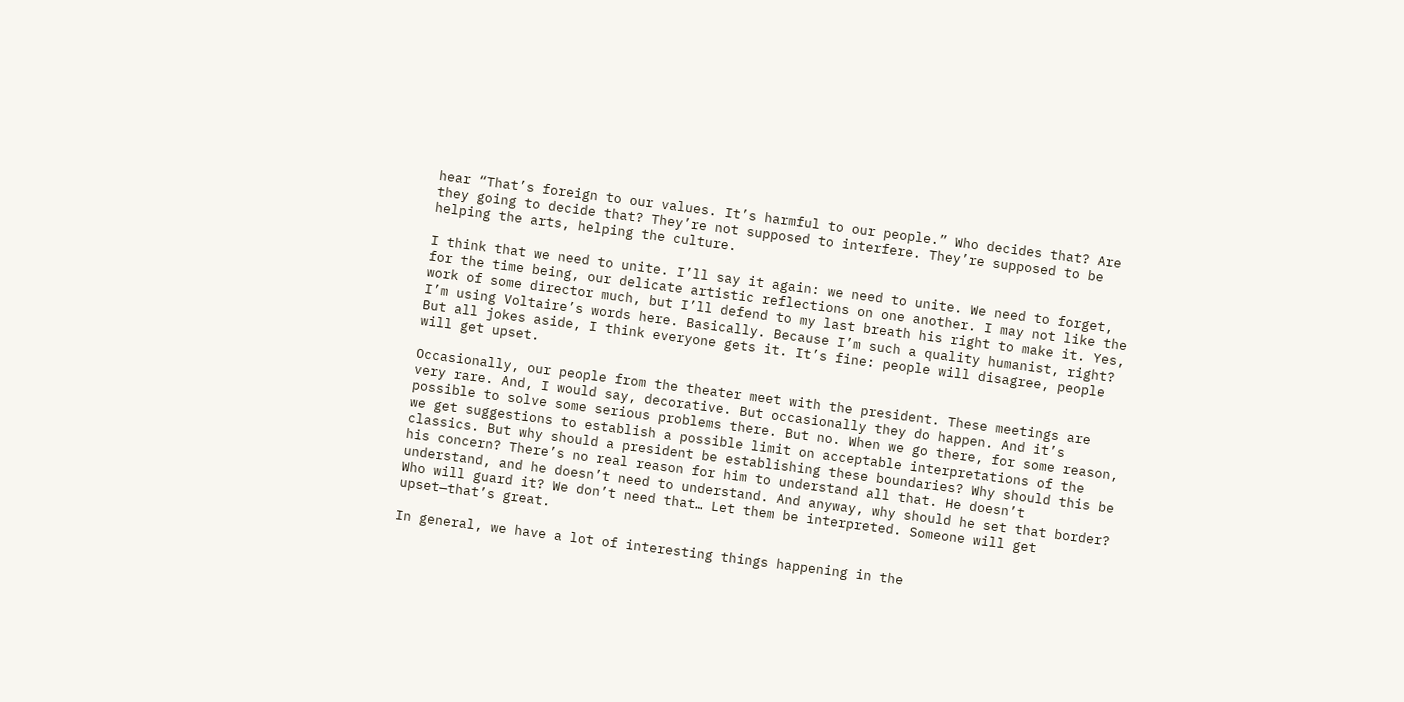hear “That’s foreign to our values. It’s harmful to our people.” Who decides that? Are they going to decide that? They’re not supposed to interfere. They’re supposed to be helping the arts, helping the culture.

I think that we need to unite. I’ll say it again: we need to unite. We need to forget, for the time being, our delicate artistic reflections on one another. I may not like the work of some director much, but I’ll defend to my last breath his right to make it. Yes, I’m using Voltaire’s words here. Basically. Because I’m such a quality humanist, right? But all jokes aside, I think everyone gets it. It’s fine: people will disagree, people will get upset.

Occasionally, our people from the theater meet with the president. These meetings are very rare. And, I would say, decorative. But occasionally they do happen. And it’s possible to solve some serious problems there. But no. When we go there, for some reason, we get suggestions to establish a possible limit on acceptable interpretations of the classics. But why should a president be establishing these boundaries? Why should this be his concern? There’s no real reason for him to understand all that. He doesn’t understand, and he doesn’t need to understand. And anyway, why should he set that border? Who will guard it? We don’t need that… Let them be interpreted. Someone will get upset—that’s great.

In general, we have a lot of interesting things happening in the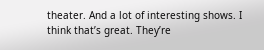theater. And a lot of interesting shows. I think that’s great. They’re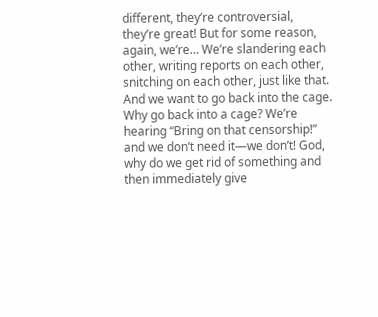different, they’re controversial, they’re great! But for some reason, again, we’re… We’re slandering each other, writing reports on each other, snitching on each other, just like that. And we want to go back into the cage. Why go back into a cage? We’re hearing “Bring on that censorship!” and we don’t need it—we don’t! God, why do we get rid of something and then immediately give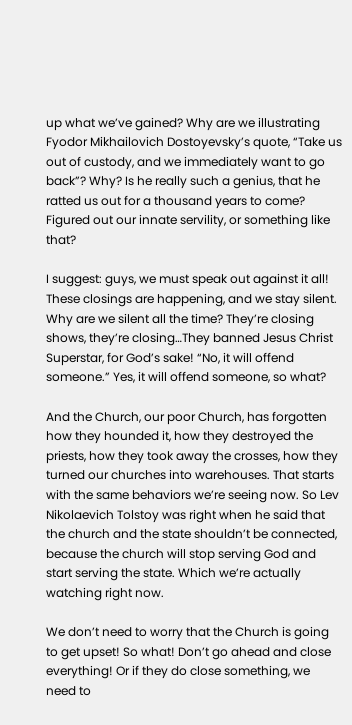up what we’ve gained? Why are we illustrating Fyodor Mikhailovich Dostoyevsky’s quote, “Take us out of custody, and we immediately want to go back”? Why? Is he really such a genius, that he ratted us out for a thousand years to come? Figured out our innate servility, or something like that?

I suggest: guys, we must speak out against it all! These closings are happening, and we stay silent. Why are we silent all the time? They’re closing shows, they’re closing…They banned Jesus Christ Superstar, for God’s sake! “No, it will offend someone.” Yes, it will offend someone, so what?

And the Church, our poor Church, has forgotten how they hounded it, how they destroyed the priests, how they took away the crosses, how they turned our churches into warehouses. That starts with the same behaviors we’re seeing now. So Lev Nikolaevich Tolstoy was right when he said that the church and the state shouldn’t be connected, because the church will stop serving God and start serving the state. Which we’re actually watching right now.

We don’t need to worry that the Church is going to get upset! So what! Don’t go ahead and close everything! Or if they do close something, we need to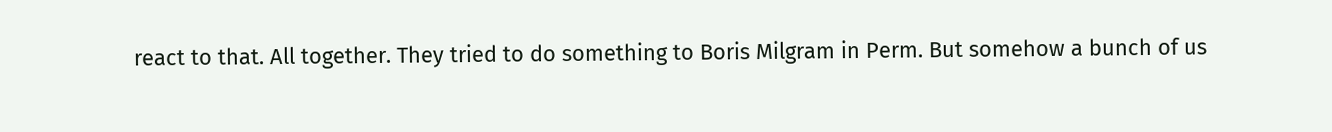react to that. All together. They tried to do something to Boris Milgram in Perm. But somehow a bunch of us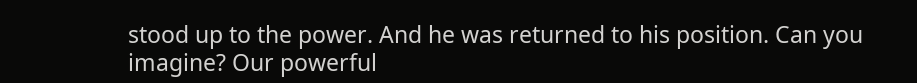stood up to the power. And he was returned to his position. Can you imagine? Our powerful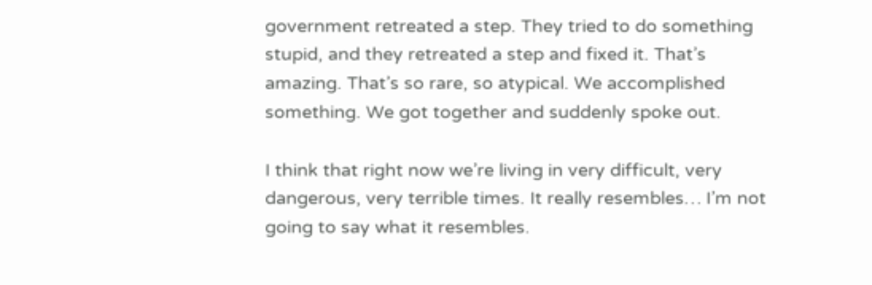government retreated a step. They tried to do something stupid, and they retreated a step and fixed it. That’s amazing. That’s so rare, so atypical. We accomplished something. We got together and suddenly spoke out.

I think that right now we’re living in very difficult, very dangerous, very terrible times. It really resembles… I’m not going to say what it resembles.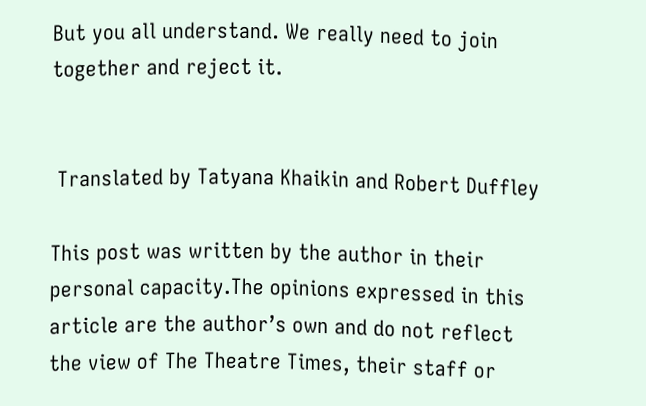But you all understand. We really need to join together and reject it.


 Translated by Tatyana Khaikin and Robert Duffley

This post was written by the author in their personal capacity.The opinions expressed in this article are the author’s own and do not reflect the view of The Theatre Times, their staff or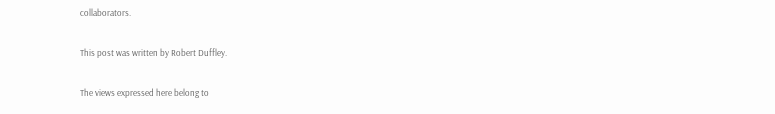collaborators.

This post was written by Robert Duffley.

The views expressed here belong to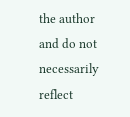the author and do not necessarily reflect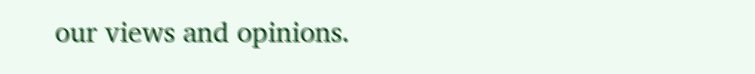our views and opinions.